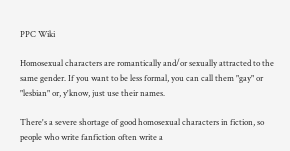PPC Wiki

Homosexual characters are romantically and/or sexually attracted to the same gender. If you want to be less formal, you can call them "gay" or "lesbian" or, y'know, just use their names.

There's a severe shortage of good homosexual characters in fiction, so people who write fanfiction often write a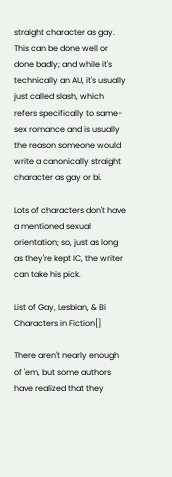straight character as gay. This can be done well or done badly; and while it's technically an AU, it's usually just called slash, which refers specifically to same-sex romance and is usually the reason someone would write a canonically straight character as gay or bi.

Lots of characters don't have a mentioned sexual orientation; so, just as long as they're kept IC, the writer can take his pick.

List of Gay, Lesbian, & Bi Characters in Fiction[]

There aren't nearly enough of 'em, but some authors have realized that they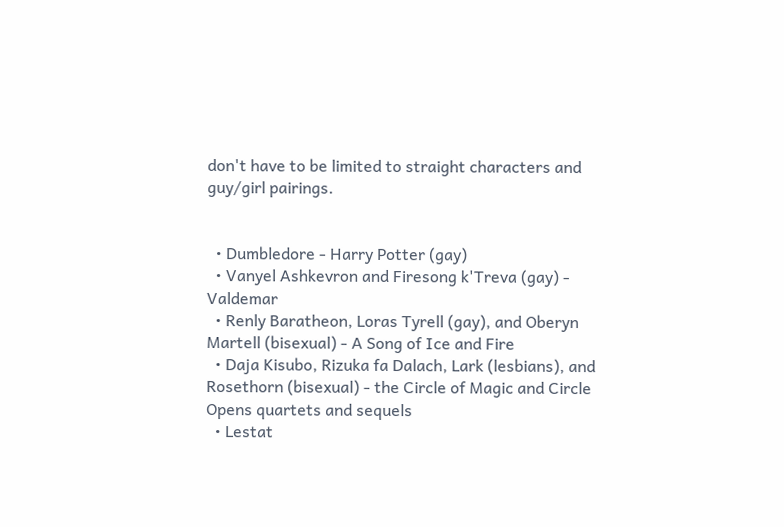don't have to be limited to straight characters and guy/girl pairings.


  • Dumbledore - Harry Potter (gay)
  • Vanyel Ashkevron and Firesong k'Treva (gay) - Valdemar
  • Renly Baratheon, Loras Tyrell (gay), and Oberyn Martell (bisexual) - A Song of Ice and Fire
  • Daja Kisubo, Rizuka fa Dalach, Lark (lesbians), and Rosethorn (bisexual) - the Circle of Magic and Circle Opens quartets and sequels
  • Lestat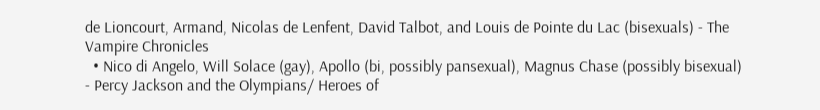de Lioncourt, Armand, Nicolas de Lenfent, David Talbot, and Louis de Pointe du Lac (bisexuals) - The Vampire Chronicles
  • Nico di Angelo, Will Solace (gay), Apollo (bi, possibly pansexual), Magnus Chase (possibly bisexual) - Percy Jackson and the Olympians/ Heroes of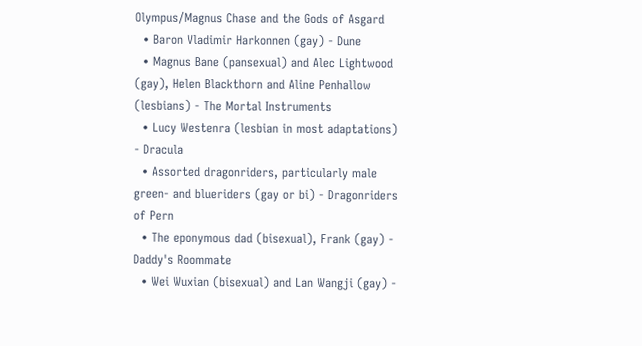Olympus/Magnus Chase and the Gods of Asgard
  • Baron Vladimir Harkonnen (gay) - Dune
  • Magnus Bane (pansexual) and Alec Lightwood (gay), Helen Blackthorn and Aline Penhallow (lesbians) - The Mortal Instruments
  • Lucy Westenra (lesbian in most adaptations) - Dracula
  • Assorted dragonriders, particularly male green- and blueriders (gay or bi) - Dragonriders of Pern
  • The eponymous dad (bisexual), Frank (gay) - Daddy's Roommate
  • Wei Wuxian (bisexual) and Lan Wangji (gay) -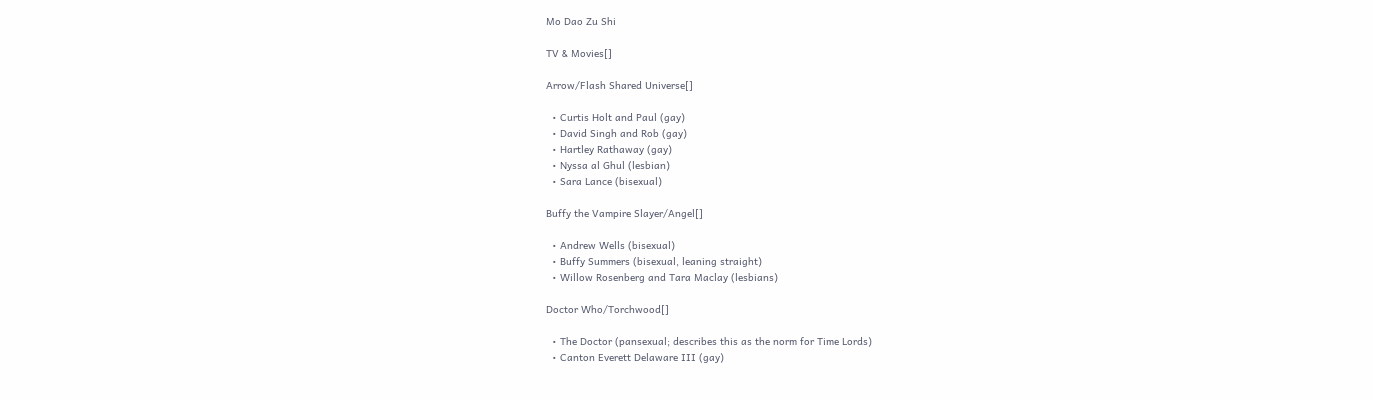Mo Dao Zu Shi

TV & Movies[]

Arrow/Flash Shared Universe[]

  • Curtis Holt and Paul (gay)
  • David Singh and Rob (gay)
  • Hartley Rathaway (gay)
  • Nyssa al Ghul (lesbian)
  • Sara Lance (bisexual)

Buffy the Vampire Slayer/Angel[]

  • Andrew Wells (bisexual)
  • Buffy Summers (bisexual, leaning straight)
  • Willow Rosenberg and Tara Maclay (lesbians)

Doctor Who/Torchwood[]

  • The Doctor (pansexual; describes this as the norm for Time Lords)
  • Canton Everett Delaware III (gay)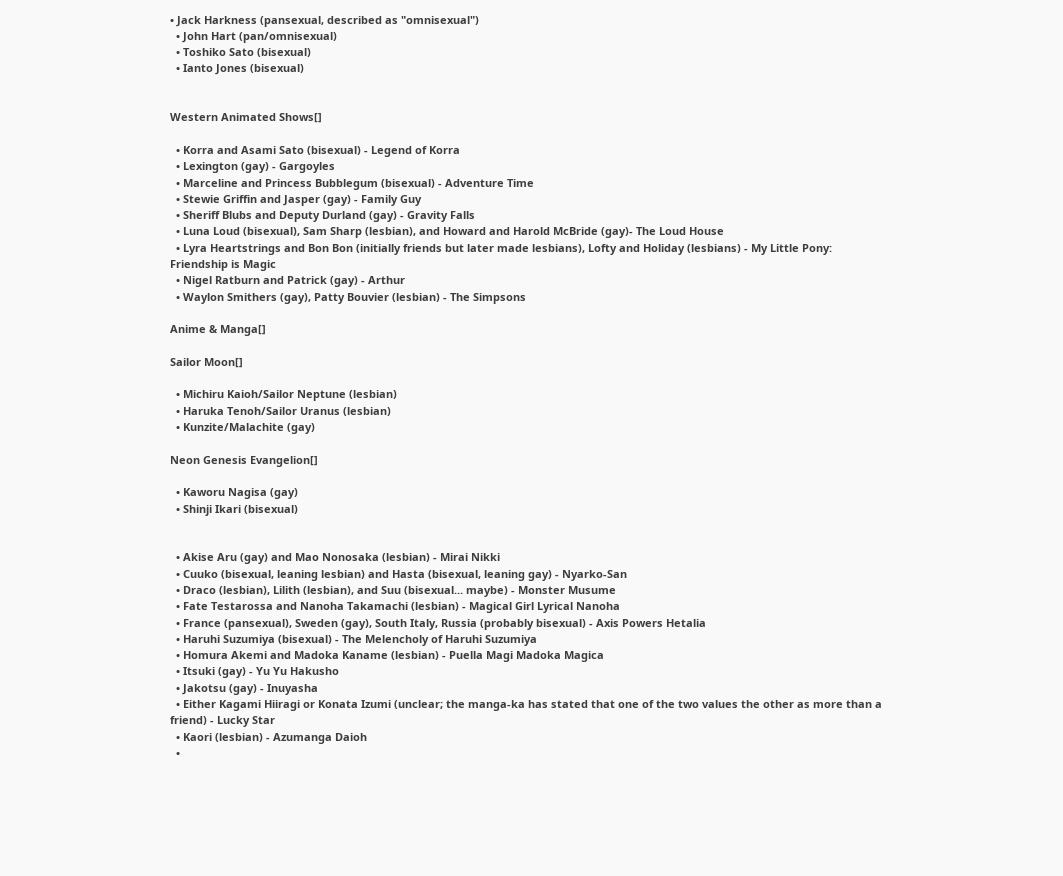• Jack Harkness (pansexual, described as "omnisexual")
  • John Hart (pan/omnisexual)
  • Toshiko Sato (bisexual)
  • Ianto Jones (bisexual)


Western Animated Shows[]

  • Korra and Asami Sato (bisexual) - Legend of Korra
  • Lexington (gay) - Gargoyles
  • Marceline and Princess Bubblegum (bisexual) - Adventure Time
  • Stewie Griffin and Jasper (gay) - Family Guy
  • Sheriff Blubs and Deputy Durland (gay) - Gravity Falls
  • Luna Loud (bisexual), Sam Sharp (lesbian), and Howard and Harold McBride (gay)- The Loud House
  • Lyra Heartstrings and Bon Bon (initially friends but later made lesbians), Lofty and Holiday (lesbians) - My Little Pony: Friendship is Magic
  • Nigel Ratburn and Patrick (gay) - Arthur
  • Waylon Smithers (gay), Patty Bouvier (lesbian) - The Simpsons

Anime & Manga[]

Sailor Moon[]

  • Michiru Kaioh/Sailor Neptune (lesbian)
  • Haruka Tenoh/Sailor Uranus (lesbian)
  • Kunzite/Malachite (gay)

Neon Genesis Evangelion[]

  • Kaworu Nagisa (gay)
  • Shinji Ikari (bisexual)


  • Akise Aru (gay) and Mao Nonosaka (lesbian) - Mirai Nikki
  • Cuuko (bisexual, leaning lesbian) and Hasta (bisexual, leaning gay) - Nyarko-San
  • Draco (lesbian), Lilith (lesbian), and Suu (bisexual... maybe) - Monster Musume
  • Fate Testarossa and Nanoha Takamachi (lesbian) - Magical Girl Lyrical Nanoha
  • France (pansexual), Sweden (gay), South Italy, Russia (probably bisexual) - Axis Powers Hetalia
  • Haruhi Suzumiya (bisexual) - The Melencholy of Haruhi Suzumiya
  • Homura Akemi and Madoka Kaname (lesbian) - Puella Magi Madoka Magica
  • Itsuki (gay) - Yu Yu Hakusho
  • Jakotsu (gay) - Inuyasha
  • Either Kagami Hiiragi or Konata Izumi (unclear; the manga-ka has stated that one of the two values the other as more than a friend) - Lucky Star
  • Kaori (lesbian) - Azumanga Daioh
  •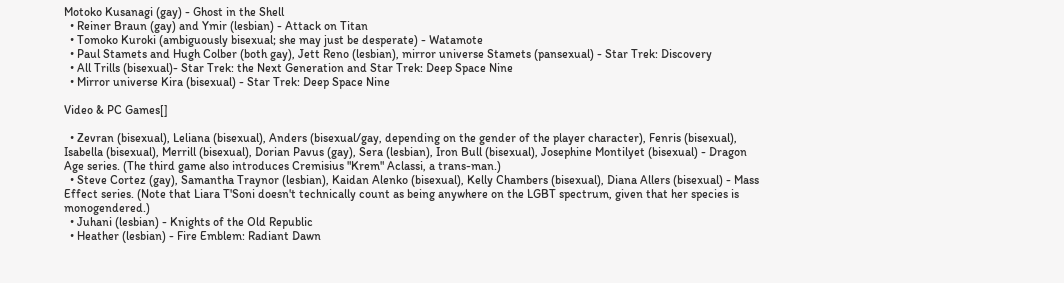Motoko Kusanagi (gay) - Ghost in the Shell
  • Reiner Braun (gay) and Ymir (lesbian) - Attack on Titan
  • Tomoko Kuroki (ambiguously bisexual; she may just be desperate) - Watamote
  • Paul Stamets and Hugh Colber (both gay), Jett Reno (lesbian), mirror universe Stamets (pansexual) - Star Trek: Discovery
  • All Trills (bisexual)- Star Trek: the Next Generation and Star Trek: Deep Space Nine
  • Mirror universe Kira (bisexual) - Star Trek: Deep Space Nine

Video & PC Games[]

  • Zevran (bisexual), Leliana (bisexual), Anders (bisexual/gay, depending on the gender of the player character), Fenris (bisexual), Isabella (bisexual), Merrill (bisexual), Dorian Pavus (gay), Sera (lesbian), Iron Bull (bisexual), Josephine Montilyet (bisexual) - Dragon Age series. (The third game also introduces Cremisius "Krem" Aclassi, a trans-man.)
  • Steve Cortez (gay), Samantha Traynor (lesbian), Kaidan Alenko (bisexual), Kelly Chambers (bisexual), Diana Allers (bisexual) - Mass Effect series. (Note that Liara T'Soni doesn't technically count as being anywhere on the LGBT spectrum, given that her species is monogendered.)
  • Juhani (lesbian) - Knights of the Old Republic
  • Heather (lesbian) - Fire Emblem: Radiant Dawn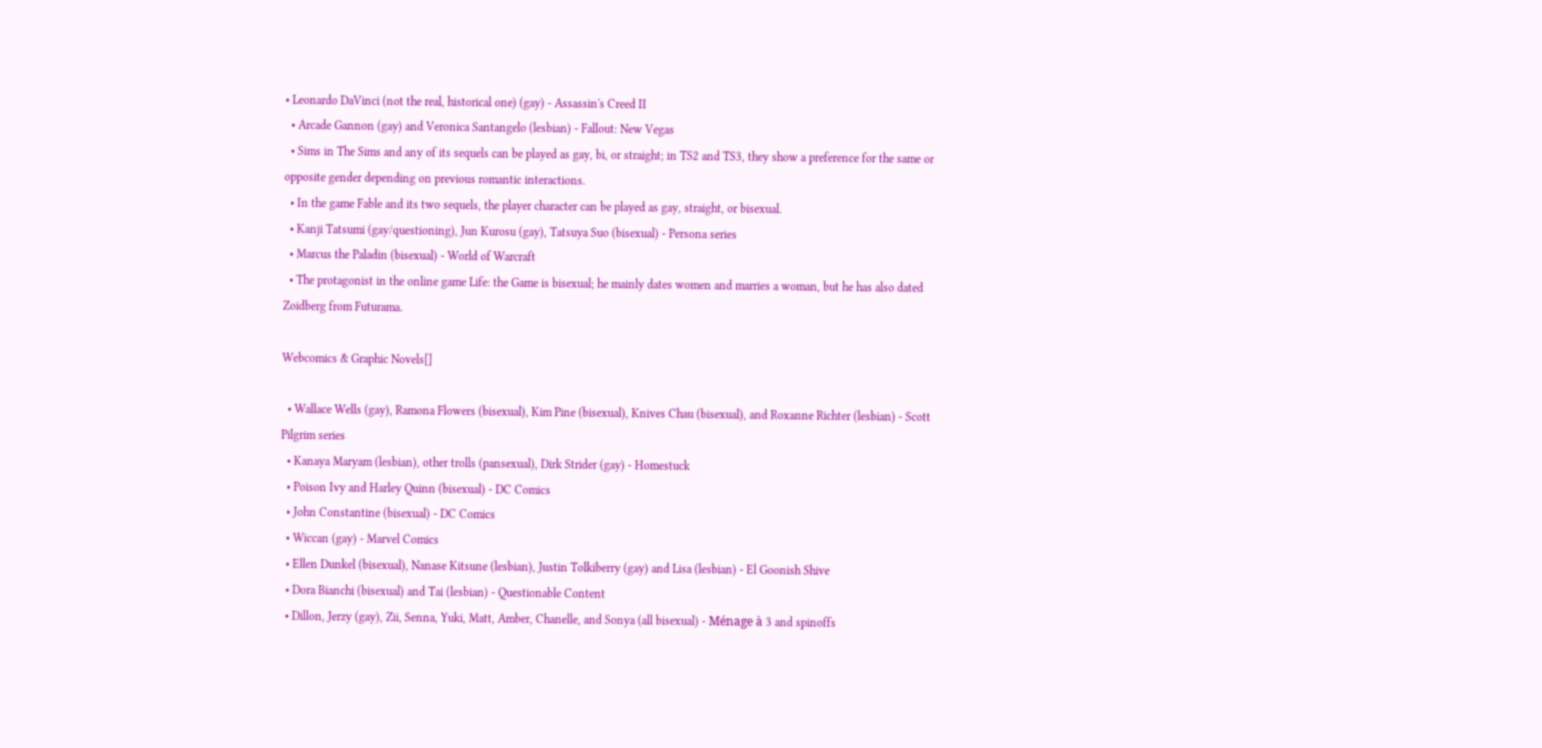• Leonardo DaVinci (not the real, historical one) (gay) - Assassin's Creed II
  • Arcade Gannon (gay) and Veronica Santangelo (lesbian) - Fallout: New Vegas
  • Sims in The Sims and any of its sequels can be played as gay, bi, or straight; in TS2 and TS3, they show a preference for the same or opposite gender depending on previous romantic interactions.
  • In the game Fable and its two sequels, the player character can be played as gay, straight, or bisexual.
  • Kanji Tatsumi (gay/questioning), Jun Kurosu (gay), Tatsuya Suo (bisexual) - Persona series
  • Marcus the Paladin (bisexual) - World of Warcraft
  • The protagonist in the online game Life: the Game is bisexual; he mainly dates women and marries a woman, but he has also dated Zoidberg from Futurama.

Webcomics & Graphic Novels[]

  • Wallace Wells (gay), Ramona Flowers (bisexual), Kim Pine (bisexual), Knives Chau (bisexual), and Roxanne Richter (lesbian) - Scott Pilgrim series
  • Kanaya Maryam (lesbian), other trolls (pansexual), Dirk Strider (gay) - Homestuck
  • Poison Ivy and Harley Quinn (bisexual) - DC Comics
  • John Constantine (bisexual) - DC Comics
  • Wiccan (gay) - Marvel Comics
  • Ellen Dunkel (bisexual), Nanase Kitsune (lesbian), Justin Tolkiberry (gay) and Lisa (lesbian) - El Goonish Shive
  • Dora Bianchi (bisexual) and Tai (lesbian) - Questionable Content
  • Dillon, Jerzy (gay), Zii, Senna, Yuki, Matt, Amber, Chanelle, and Sonya (all bisexual) - Ménage à 3 and spinoffs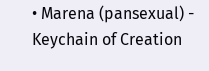• Marena (pansexual) - Keychain of Creation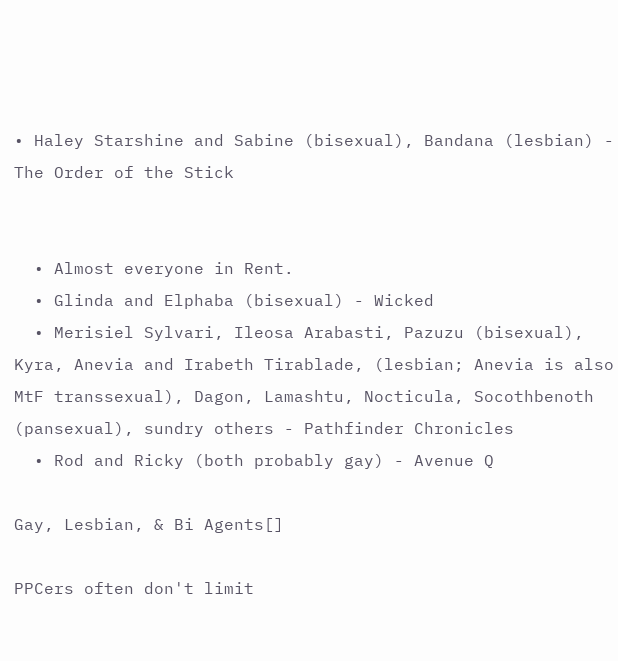• Haley Starshine and Sabine (bisexual), Bandana (lesbian) - The Order of the Stick


  • Almost everyone in Rent.
  • Glinda and Elphaba (bisexual) - Wicked
  • Merisiel Sylvari, Ileosa Arabasti, Pazuzu (bisexual), Kyra, Anevia and Irabeth Tirablade, (lesbian; Anevia is also MtF transsexual), Dagon, Lamashtu, Nocticula, Socothbenoth (pansexual), sundry others - Pathfinder Chronicles
  • Rod and Ricky (both probably gay) - Avenue Q

Gay, Lesbian, & Bi Agents[]

PPCers often don't limit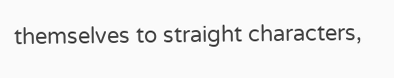themselves to straight characters,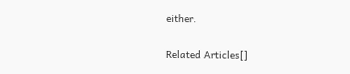either.

Related Articles[]